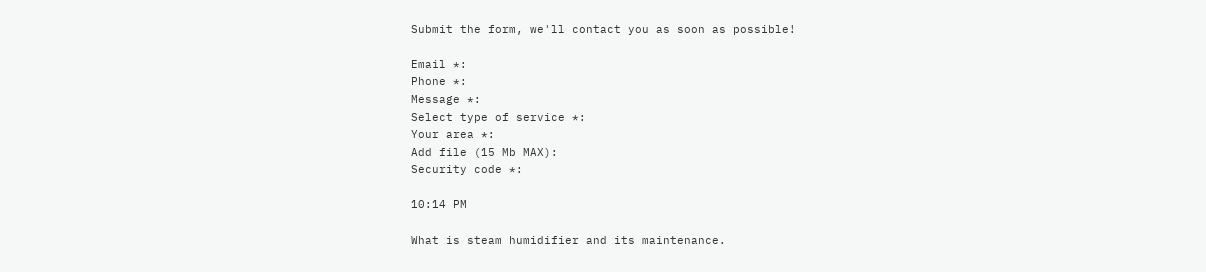Submit the form, we'll contact you as soon as possible!

Email *:
Phone *:
Message *:
Select type of service *:
Your area *:
Add file (15 Mb MAX):
Security code *:

10:14 PM

What is steam humidifier and its maintenance.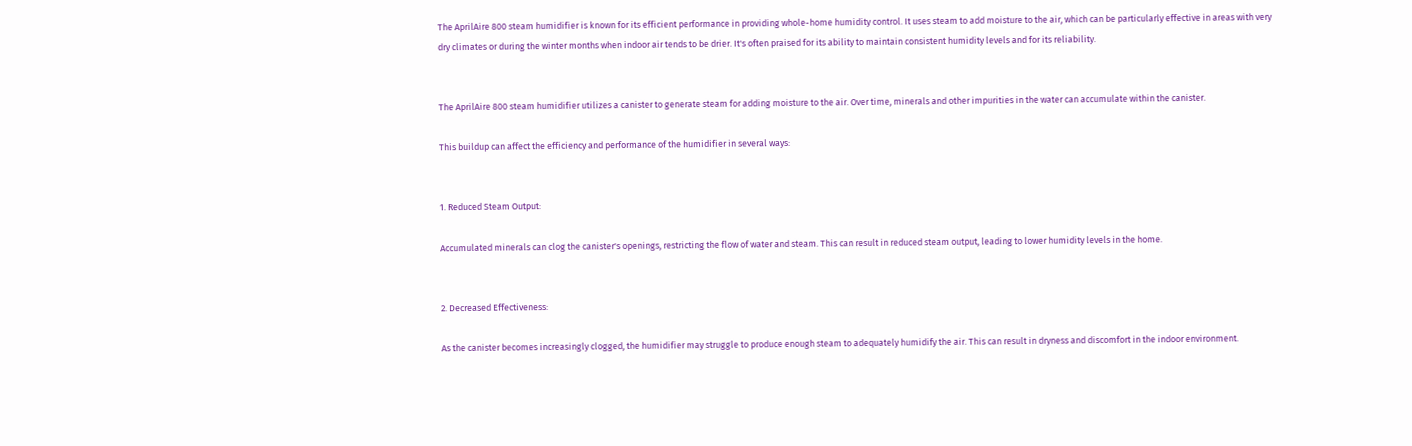The AprilAire 800 steam humidifier is known for its efficient performance in providing whole-home humidity control. It uses steam to add moisture to the air, which can be particularly effective in areas with very dry climates or during the winter months when indoor air tends to be drier. It's often praised for its ability to maintain consistent humidity levels and for its reliability.


The AprilAire 800 steam humidifier utilizes a canister to generate steam for adding moisture to the air. Over time, minerals and other impurities in the water can accumulate within the canister.

This buildup can affect the efficiency and performance of the humidifier in several ways:


1. Reduced Steam Output:

Accumulated minerals can clog the canister's openings, restricting the flow of water and steam. This can result in reduced steam output, leading to lower humidity levels in the home.


2. Decreased Effectiveness:

As the canister becomes increasingly clogged, the humidifier may struggle to produce enough steam to adequately humidify the air. This can result in dryness and discomfort in the indoor environment.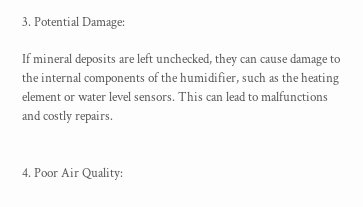3. Potential Damage:

If mineral deposits are left unchecked, they can cause damage to the internal components of the humidifier, such as the heating element or water level sensors. This can lead to malfunctions and costly repairs.


4. Poor Air Quality: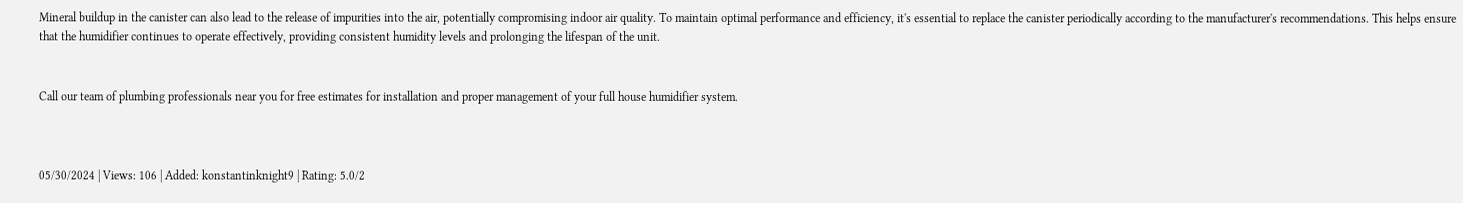Mineral buildup in the canister can also lead to the release of impurities into the air, potentially compromising indoor air quality. To maintain optimal performance and efficiency, it's essential to replace the canister periodically according to the manufacturer's recommendations. This helps ensure that the humidifier continues to operate effectively, providing consistent humidity levels and prolonging the lifespan of the unit.


Call our team of plumbing professionals near you for free estimates for installation and proper management of your full house humidifier system.



05/30/2024 | Views: 106 | Added: konstantinknight9 | Rating: 5.0/2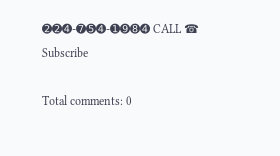➋➋➍-➐➎➍-➊➒➑➍ CALL ☎ Subscribe

Total comments: 0